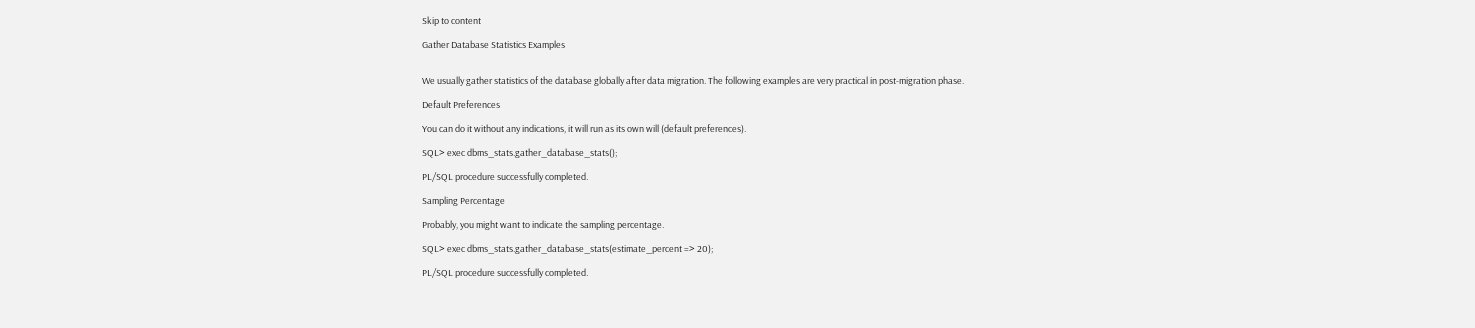Skip to content

Gather Database Statistics Examples


We usually gather statistics of the database globally after data migration. The following examples are very practical in post-migration phase.

Default Preferences

You can do it without any indications, it will run as its own will (default preferences).

SQL> exec dbms_stats.gather_database_stats();

PL/SQL procedure successfully completed.

Sampling Percentage

Probably, you might want to indicate the sampling percentage.

SQL> exec dbms_stats.gather_database_stats(estimate_percent => 20);

PL/SQL procedure successfully completed.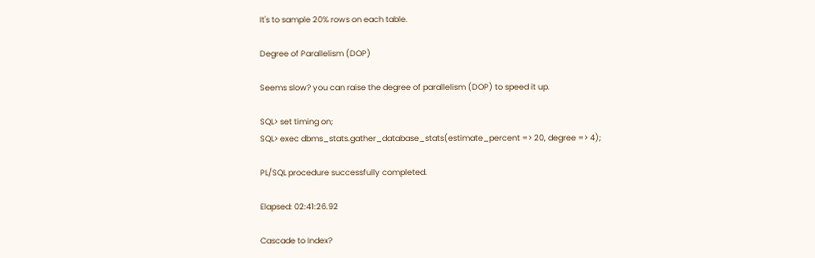It's to sample 20% rows on each table.

Degree of Parallelism (DOP)

Seems slow? you can raise the degree of parallelism (DOP) to speed it up.

SQL> set timing on;
SQL> exec dbms_stats.gather_database_stats(estimate_percent => 20, degree => 4);

PL/SQL procedure successfully completed.

Elapsed: 02:41:26.92

Cascade to Index?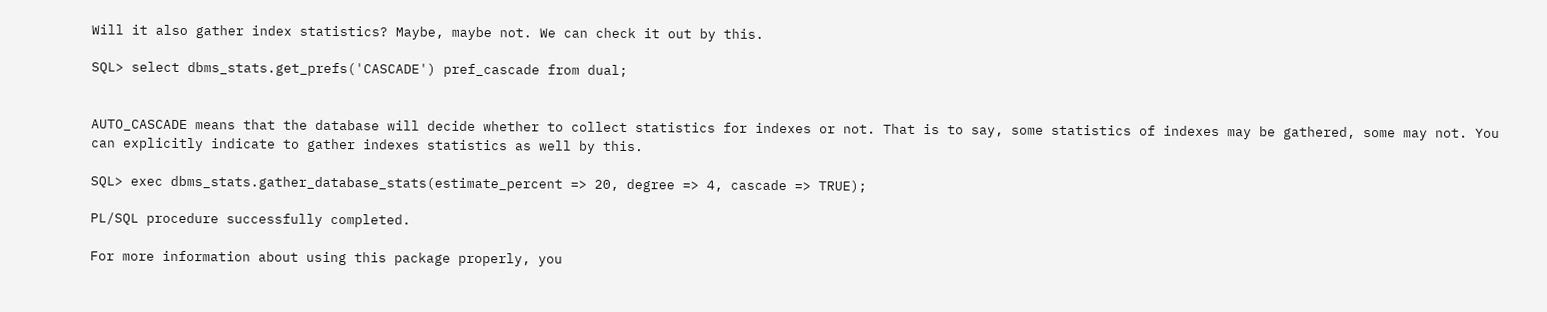Will it also gather index statistics? Maybe, maybe not. We can check it out by this.

SQL> select dbms_stats.get_prefs('CASCADE') pref_cascade from dual;


AUTO_CASCADE means that the database will decide whether to collect statistics for indexes or not. That is to say, some statistics of indexes may be gathered, some may not. You can explicitly indicate to gather indexes statistics as well by this.

SQL> exec dbms_stats.gather_database_stats(estimate_percent => 20, degree => 4, cascade => TRUE);

PL/SQL procedure successfully completed.

For more information about using this package properly, you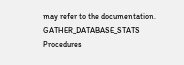may refer to the documentation. GATHER_DATABASE_STATS Procedures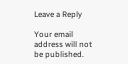Leave a Reply

Your email address will not be published.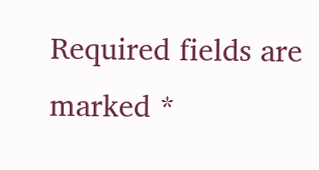Required fields are marked *